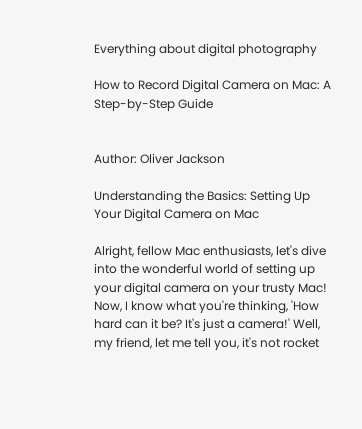Everything about digital photography

How to Record Digital Camera on Mac: A Step-by-Step Guide


Author: Oliver Jackson

Understanding the Basics: Setting Up Your Digital Camera on Mac

Alright, fellow Mac enthusiasts, let's dive into the wonderful world of setting up your digital camera on your trusty Mac! Now, I know what you're thinking, 'How hard can it be? It's just a camera!' Well, my friend, let me tell you, it's not rocket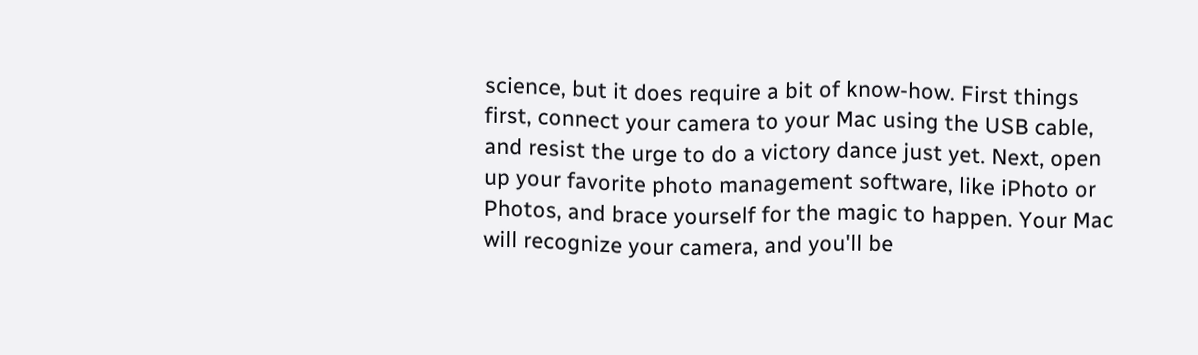science, but it does require a bit of know-how. First things first, connect your camera to your Mac using the USB cable, and resist the urge to do a victory dance just yet. Next, open up your favorite photo management software, like iPhoto or Photos, and brace yourself for the magic to happen. Your Mac will recognize your camera, and you'll be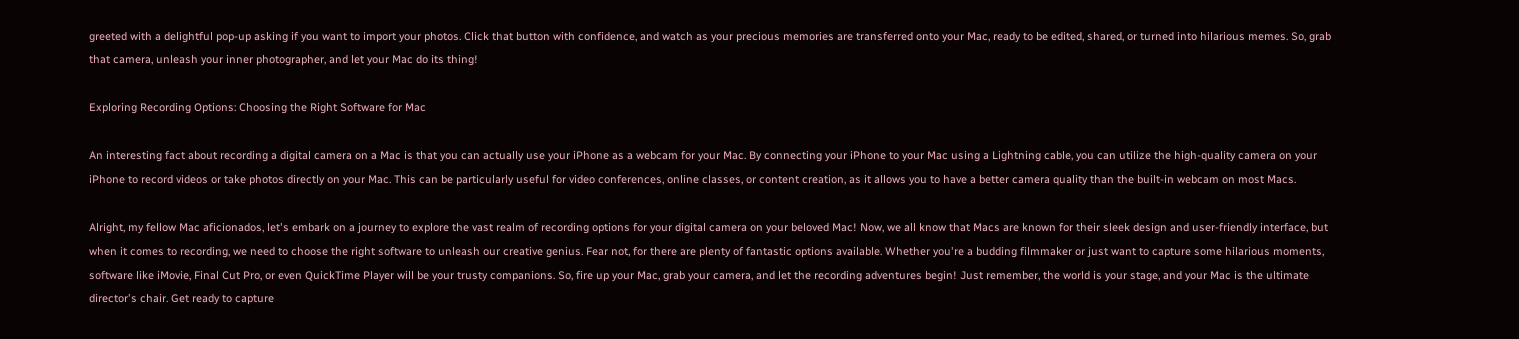greeted with a delightful pop-up asking if you want to import your photos. Click that button with confidence, and watch as your precious memories are transferred onto your Mac, ready to be edited, shared, or turned into hilarious memes. So, grab that camera, unleash your inner photographer, and let your Mac do its thing!

Exploring Recording Options: Choosing the Right Software for Mac

An interesting fact about recording a digital camera on a Mac is that you can actually use your iPhone as a webcam for your Mac. By connecting your iPhone to your Mac using a Lightning cable, you can utilize the high-quality camera on your iPhone to record videos or take photos directly on your Mac. This can be particularly useful for video conferences, online classes, or content creation, as it allows you to have a better camera quality than the built-in webcam on most Macs.

Alright, my fellow Mac aficionados, let's embark on a journey to explore the vast realm of recording options for your digital camera on your beloved Mac! Now, we all know that Macs are known for their sleek design and user-friendly interface, but when it comes to recording, we need to choose the right software to unleash our creative genius. Fear not, for there are plenty of fantastic options available. Whether you're a budding filmmaker or just want to capture some hilarious moments, software like iMovie, Final Cut Pro, or even QuickTime Player will be your trusty companions. So, fire up your Mac, grab your camera, and let the recording adventures begin! Just remember, the world is your stage, and your Mac is the ultimate director's chair. Get ready to capture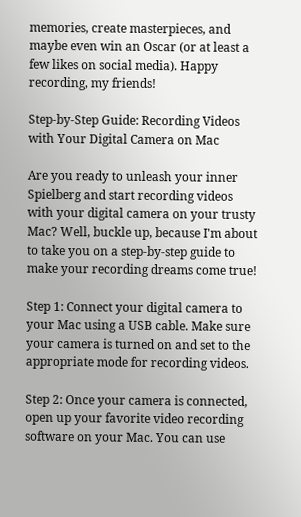memories, create masterpieces, and maybe even win an Oscar (or at least a few likes on social media). Happy recording, my friends!

Step-by-Step Guide: Recording Videos with Your Digital Camera on Mac

Are you ready to unleash your inner Spielberg and start recording videos with your digital camera on your trusty Mac? Well, buckle up, because I'm about to take you on a step-by-step guide to make your recording dreams come true!

Step 1: Connect your digital camera to your Mac using a USB cable. Make sure your camera is turned on and set to the appropriate mode for recording videos.

Step 2: Once your camera is connected, open up your favorite video recording software on your Mac. You can use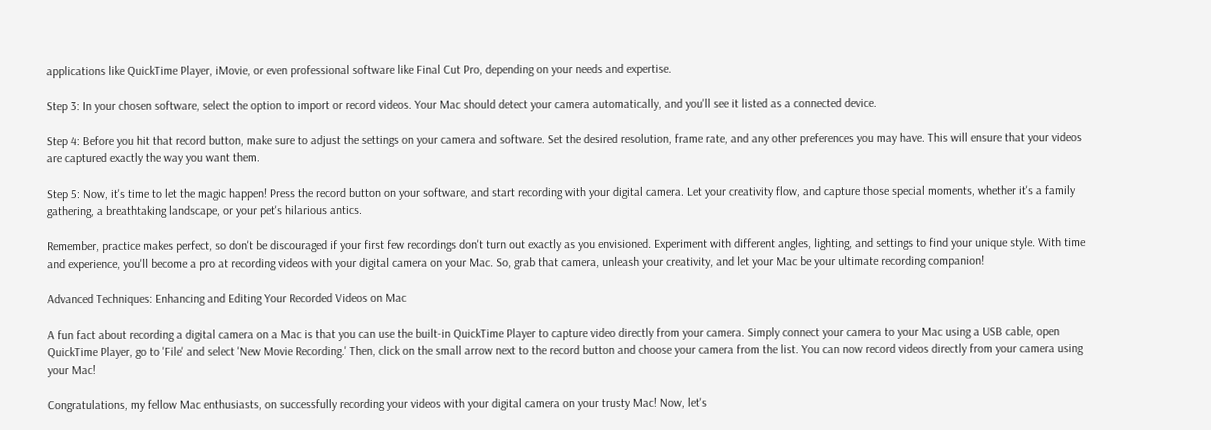applications like QuickTime Player, iMovie, or even professional software like Final Cut Pro, depending on your needs and expertise.

Step 3: In your chosen software, select the option to import or record videos. Your Mac should detect your camera automatically, and you'll see it listed as a connected device.

Step 4: Before you hit that record button, make sure to adjust the settings on your camera and software. Set the desired resolution, frame rate, and any other preferences you may have. This will ensure that your videos are captured exactly the way you want them.

Step 5: Now, it's time to let the magic happen! Press the record button on your software, and start recording with your digital camera. Let your creativity flow, and capture those special moments, whether it's a family gathering, a breathtaking landscape, or your pet's hilarious antics.

Remember, practice makes perfect, so don't be discouraged if your first few recordings don't turn out exactly as you envisioned. Experiment with different angles, lighting, and settings to find your unique style. With time and experience, you'll become a pro at recording videos with your digital camera on your Mac. So, grab that camera, unleash your creativity, and let your Mac be your ultimate recording companion!

Advanced Techniques: Enhancing and Editing Your Recorded Videos on Mac

A fun fact about recording a digital camera on a Mac is that you can use the built-in QuickTime Player to capture video directly from your camera. Simply connect your camera to your Mac using a USB cable, open QuickTime Player, go to 'File' and select 'New Movie Recording.' Then, click on the small arrow next to the record button and choose your camera from the list. You can now record videos directly from your camera using your Mac!

Congratulations, my fellow Mac enthusiasts, on successfully recording your videos with your digital camera on your trusty Mac! Now, let's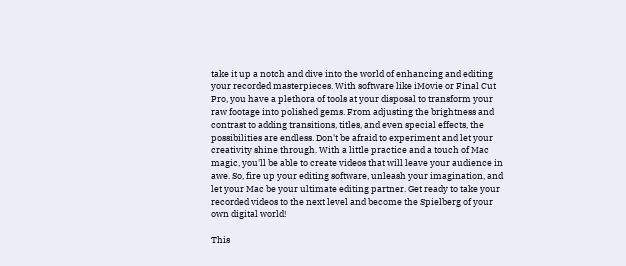take it up a notch and dive into the world of enhancing and editing your recorded masterpieces. With software like iMovie or Final Cut Pro, you have a plethora of tools at your disposal to transform your raw footage into polished gems. From adjusting the brightness and contrast to adding transitions, titles, and even special effects, the possibilities are endless. Don't be afraid to experiment and let your creativity shine through. With a little practice and a touch of Mac magic, you'll be able to create videos that will leave your audience in awe. So, fire up your editing software, unleash your imagination, and let your Mac be your ultimate editing partner. Get ready to take your recorded videos to the next level and become the Spielberg of your own digital world!

This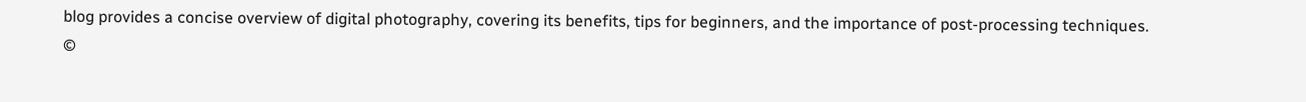blog provides a concise overview of digital photography, covering its benefits, tips for beginners, and the importance of post-processing techniques.
©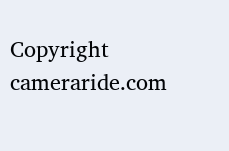Copyright cameraride.com